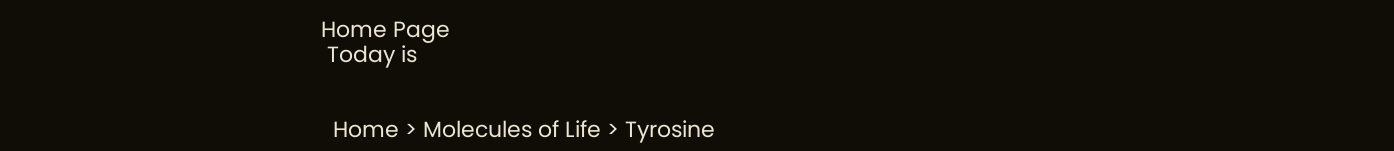Home Page
 Today is


  Home > Molecules of Life > Tyrosine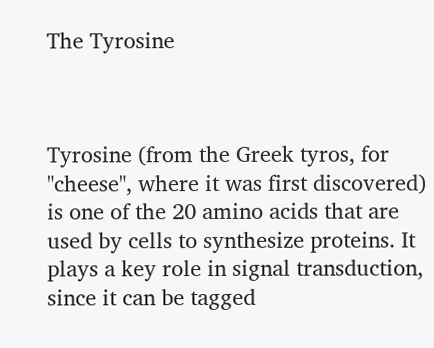The Tyrosine



Tyrosine (from the Greek tyros, for "cheese", where it was first discovered) is one of the 20 amino acids that are used by cells to synthesize proteins. It plays a key role in signal transduction, since it can be tagged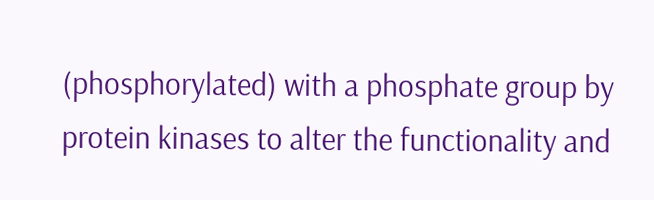(phosphorylated) with a phosphate group by protein kinases to alter the functionality and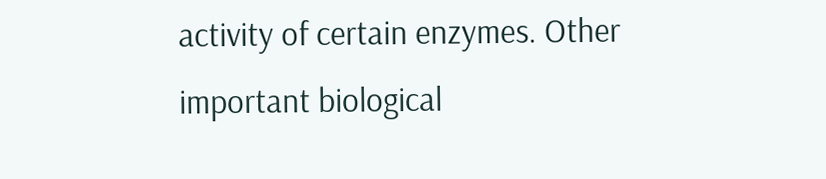activity of certain enzymes. Other important biological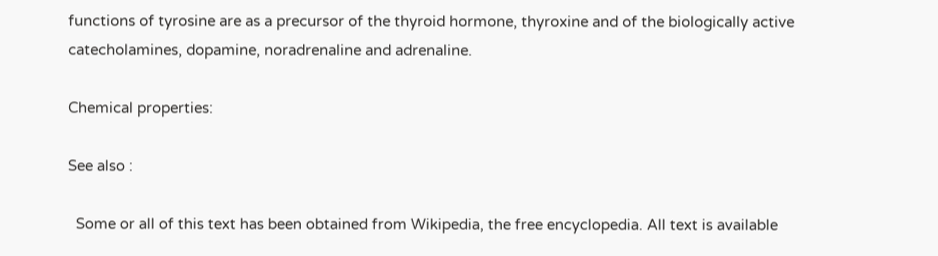functions of tyrosine are as a precursor of the thyroid hormone, thyroxine and of the biologically active catecholamines, dopamine, noradrenaline and adrenaline.

Chemical properties:

See also :

  Some or all of this text has been obtained from Wikipedia, the free encyclopedia. All text is available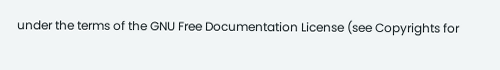under the terms of the GNU Free Documentation License (see Copyrights for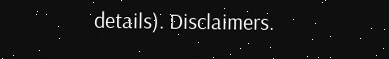details). Disclaimers.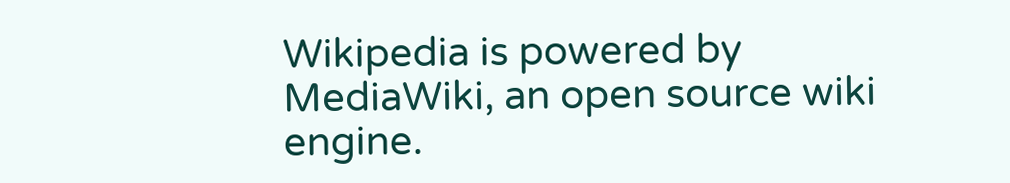Wikipedia is powered by MediaWiki, an open source wiki engine.